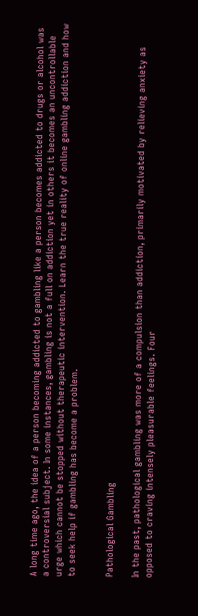A long time ago, the idea of a person becoming addicted to gambling like a person becomes addicted to drugs or alcohol was a controversial subject. In some instances, gambling is not a full on addiction yet in others it becomes an uncontrollable urge which cannot be stopped without therapeutic intervention. Learn the true reality of online gambling addiction and how to seek help if gambling has become a problem.


Pathological Gambling

In the past, pathological gambling was more of a compulsion than addiction, primarily motivated by relieving anxiety as opposed to craving intensely pleasurable feelings. Four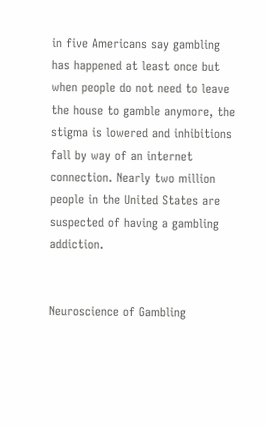in five Americans say gambling has happened at least once but when people do not need to leave the house to gamble anymore, the stigma is lowered and inhibitions fall by way of an internet connection. Nearly two million people in the United States are suspected of having a gambling addiction.


Neuroscience of Gambling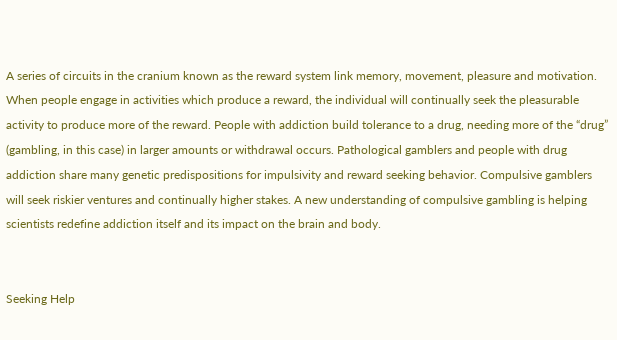A series of circuits in the cranium known as the reward system link memory, movement, pleasure and motivation. When people engage in activities which produce a reward, the individual will continually seek the pleasurable activity to produce more of the reward. People with addiction build tolerance to a drug, needing more of the “drug” (gambling, in this case) in larger amounts or withdrawal occurs. Pathological gamblers and people with drug addiction share many genetic predispositions for impulsivity and reward seeking behavior. Compulsive gamblers will seek riskier ventures and continually higher stakes. A new understanding of compulsive gambling is helping scientists redefine addiction itself and its impact on the brain and body.


Seeking Help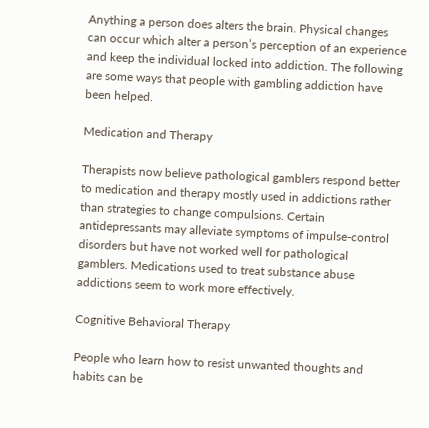Anything a person does alters the brain. Physical changes can occur which alter a person’s perception of an experience and keep the individual locked into addiction. The following are some ways that people with gambling addiction have been helped.

Medication and Therapy

Therapists now believe pathological gamblers respond better to medication and therapy mostly used in addictions rather than strategies to change compulsions. Certain antidepressants may alleviate symptoms of impulse-control disorders but have not worked well for pathological gamblers. Medications used to treat substance abuse addictions seem to work more effectively.

Cognitive Behavioral Therapy

People who learn how to resist unwanted thoughts and habits can be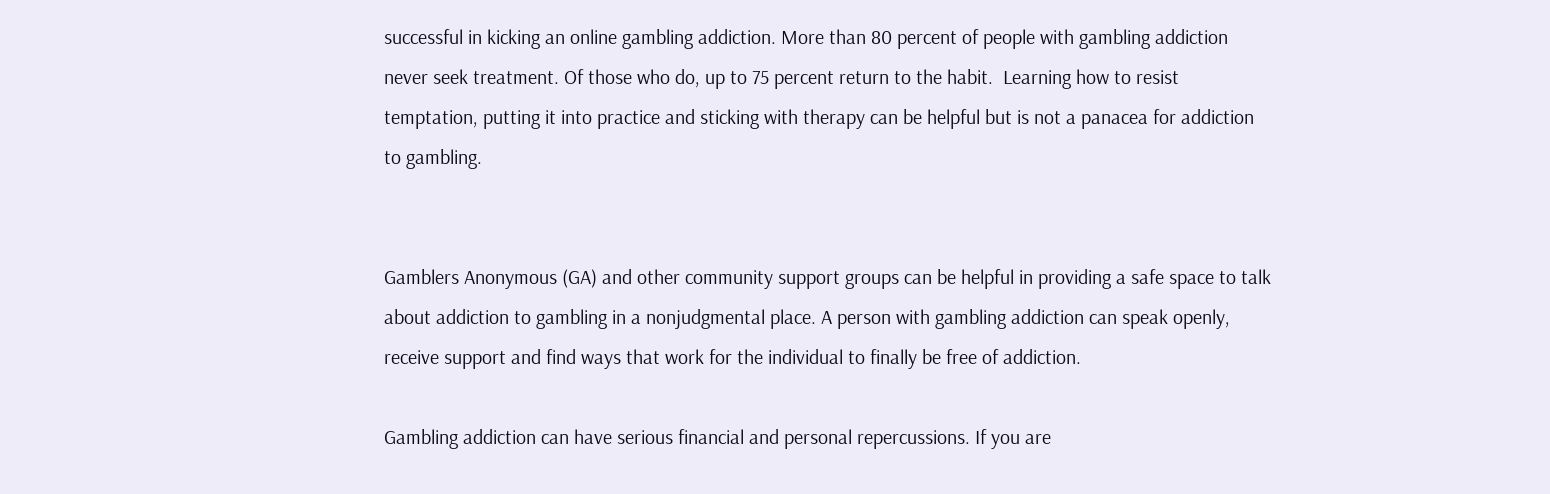successful in kicking an online gambling addiction. More than 80 percent of people with gambling addiction never seek treatment. Of those who do, up to 75 percent return to the habit.  Learning how to resist temptation, putting it into practice and sticking with therapy can be helpful but is not a panacea for addiction to gambling.


Gamblers Anonymous (GA) and other community support groups can be helpful in providing a safe space to talk about addiction to gambling in a nonjudgmental place. A person with gambling addiction can speak openly, receive support and find ways that work for the individual to finally be free of addiction.

Gambling addiction can have serious financial and personal repercussions. If you are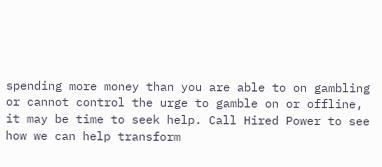spending more money than you are able to on gambling or cannot control the urge to gamble on or offline, it may be time to seek help. Call Hired Power to see how we can help transform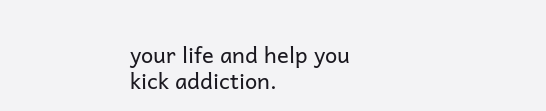your life and help you kick addiction.